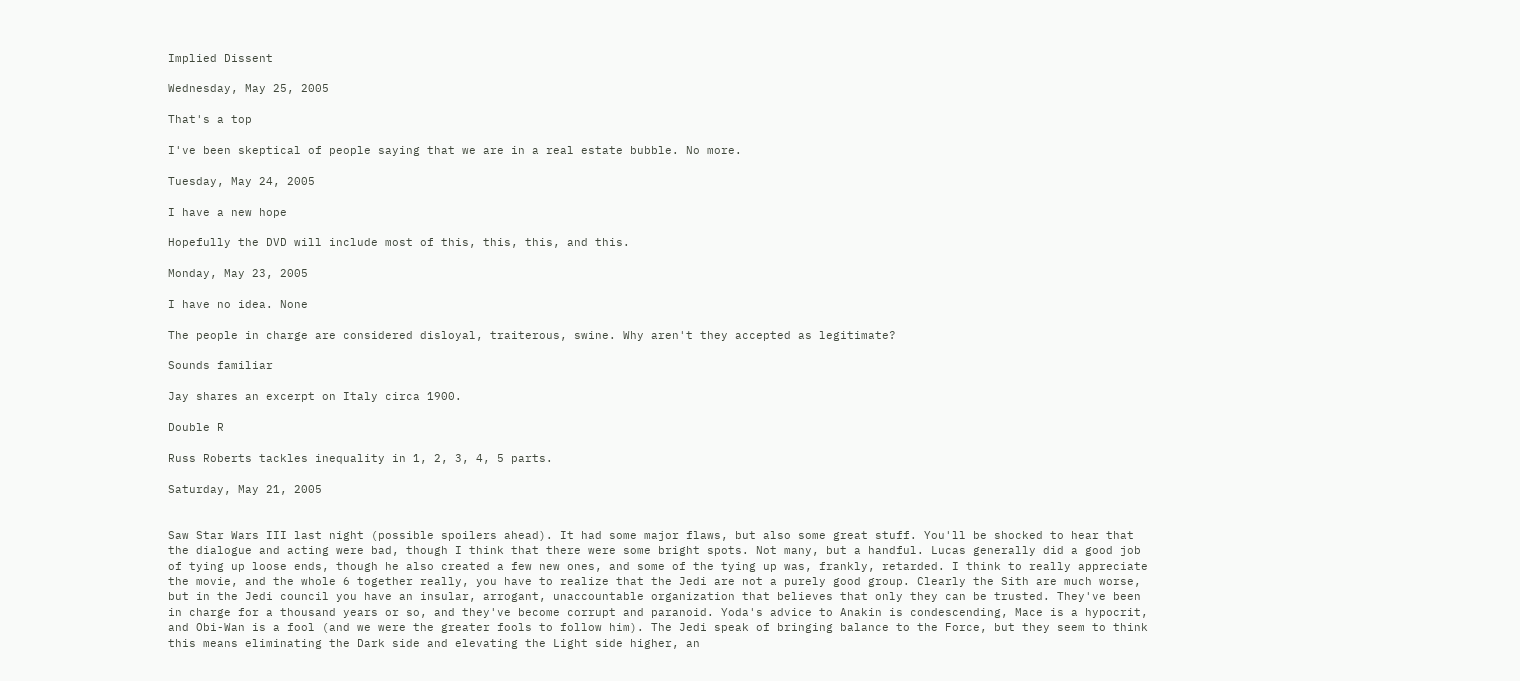Implied Dissent

Wednesday, May 25, 2005

That's a top

I've been skeptical of people saying that we are in a real estate bubble. No more.

Tuesday, May 24, 2005

I have a new hope

Hopefully the DVD will include most of this, this, this, and this.

Monday, May 23, 2005

I have no idea. None

The people in charge are considered disloyal, traiterous, swine. Why aren't they accepted as legitimate?

Sounds familiar

Jay shares an excerpt on Italy circa 1900.

Double R

Russ Roberts tackles inequality in 1, 2, 3, 4, 5 parts.

Saturday, May 21, 2005


Saw Star Wars III last night (possible spoilers ahead). It had some major flaws, but also some great stuff. You'll be shocked to hear that the dialogue and acting were bad, though I think that there were some bright spots. Not many, but a handful. Lucas generally did a good job of tying up loose ends, though he also created a few new ones, and some of the tying up was, frankly, retarded. I think to really appreciate the movie, and the whole 6 together really, you have to realize that the Jedi are not a purely good group. Clearly the Sith are much worse, but in the Jedi council you have an insular, arrogant, unaccountable organization that believes that only they can be trusted. They've been in charge for a thousand years or so, and they've become corrupt and paranoid. Yoda's advice to Anakin is condescending, Mace is a hypocrit, and Obi-Wan is a fool (and we were the greater fools to follow him). The Jedi speak of bringing balance to the Force, but they seem to think this means eliminating the Dark side and elevating the Light side higher, an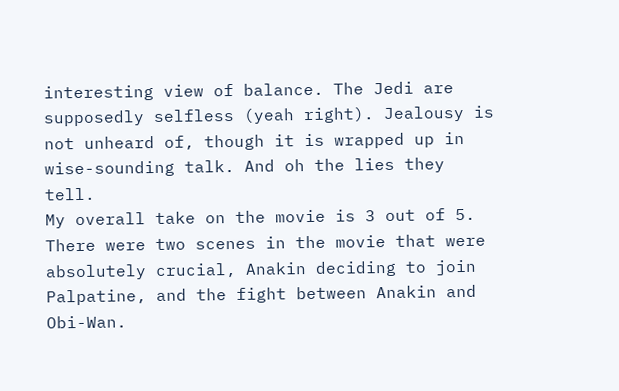interesting view of balance. The Jedi are supposedly selfless (yeah right). Jealousy is not unheard of, though it is wrapped up in wise-sounding talk. And oh the lies they tell.
My overall take on the movie is 3 out of 5. There were two scenes in the movie that were absolutely crucial, Anakin deciding to join Palpatine, and the fight between Anakin and Obi-Wan.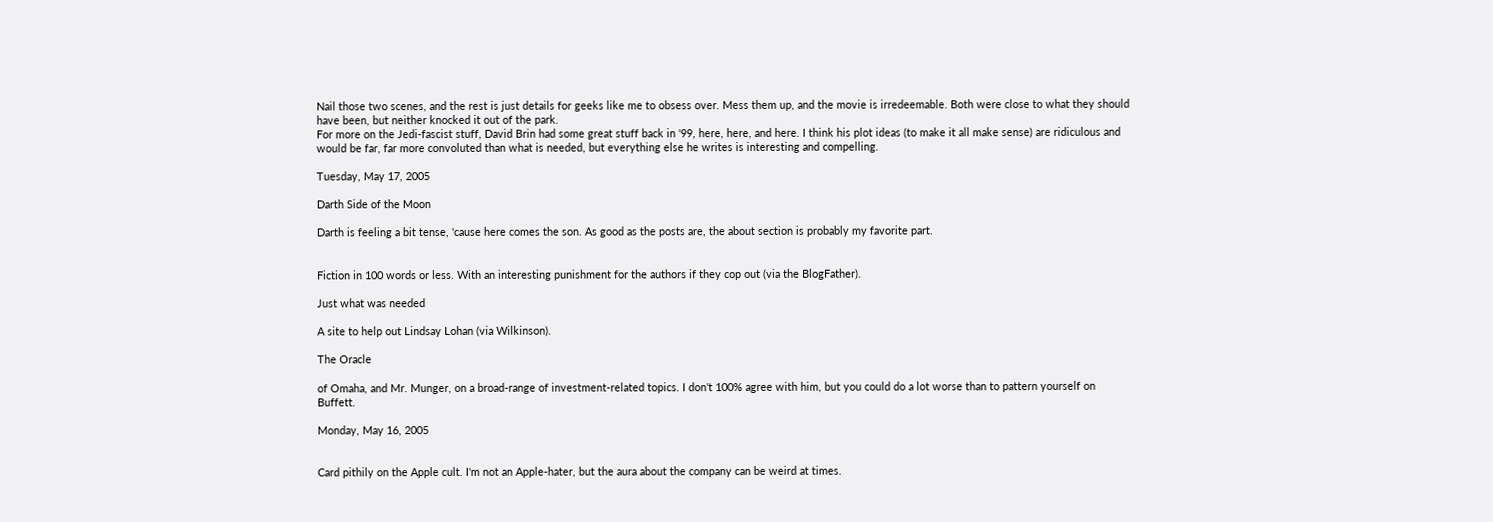Nail those two scenes, and the rest is just details for geeks like me to obsess over. Mess them up, and the movie is irredeemable. Both were close to what they should have been, but neither knocked it out of the park.
For more on the Jedi-fascist stuff, David Brin had some great stuff back in '99, here, here, and here. I think his plot ideas (to make it all make sense) are ridiculous and would be far, far more convoluted than what is needed, but everything else he writes is interesting and compelling.

Tuesday, May 17, 2005

Darth Side of the Moon

Darth is feeling a bit tense, 'cause here comes the son. As good as the posts are, the about section is probably my favorite part.


Fiction in 100 words or less. With an interesting punishment for the authors if they cop out (via the BlogFather).

Just what was needed

A site to help out Lindsay Lohan (via Wilkinson).

The Oracle

of Omaha, and Mr. Munger, on a broad-range of investment-related topics. I don't 100% agree with him, but you could do a lot worse than to pattern yourself on Buffett.

Monday, May 16, 2005


Card pithily on the Apple cult. I'm not an Apple-hater, but the aura about the company can be weird at times.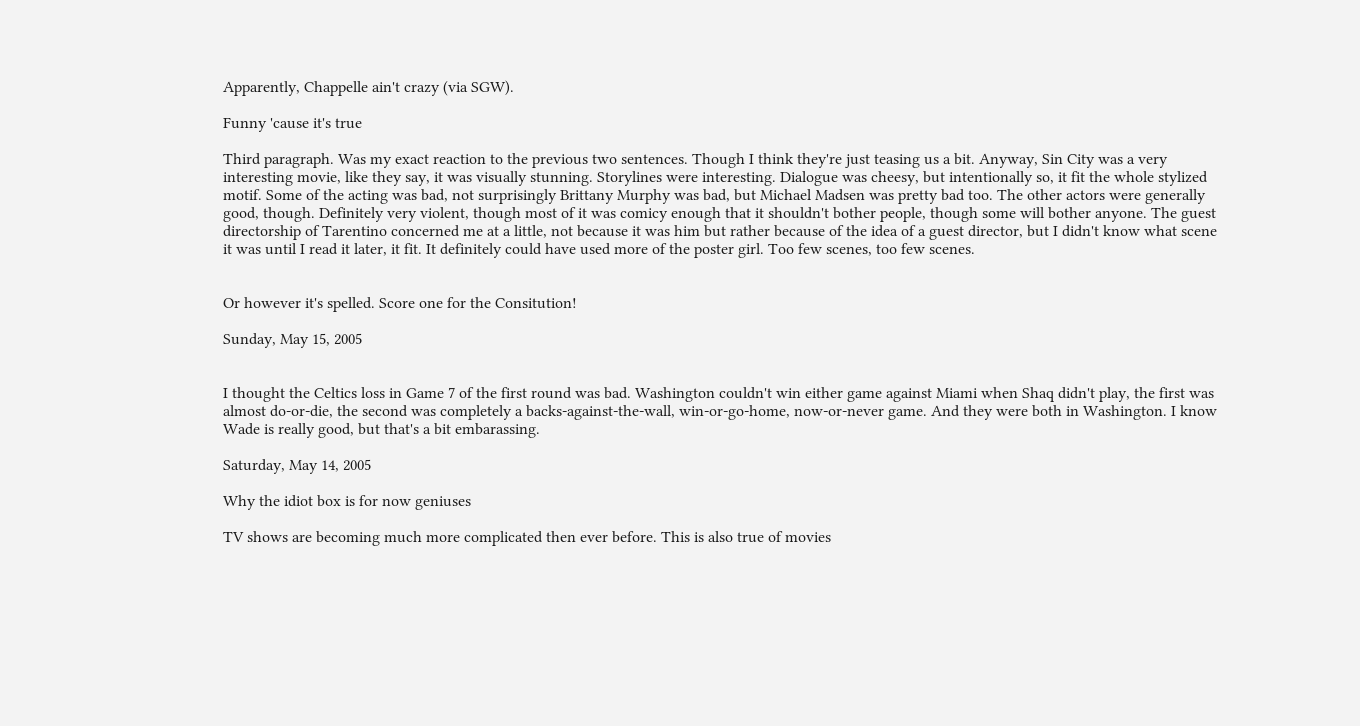Apparently, Chappelle ain't crazy (via SGW).

Funny 'cause it's true

Third paragraph. Was my exact reaction to the previous two sentences. Though I think they're just teasing us a bit. Anyway, Sin City was a very interesting movie, like they say, it was visually stunning. Storylines were interesting. Dialogue was cheesy, but intentionally so, it fit the whole stylized motif. Some of the acting was bad, not surprisingly Brittany Murphy was bad, but Michael Madsen was pretty bad too. The other actors were generally good, though. Definitely very violent, though most of it was comicy enough that it shouldn't bother people, though some will bother anyone. The guest directorship of Tarentino concerned me at a little, not because it was him but rather because of the idea of a guest director, but I didn't know what scene it was until I read it later, it fit. It definitely could have used more of the poster girl. Too few scenes, too few scenes.


Or however it's spelled. Score one for the Consitution!

Sunday, May 15, 2005


I thought the Celtics loss in Game 7 of the first round was bad. Washington couldn't win either game against Miami when Shaq didn't play, the first was almost do-or-die, the second was completely a backs-against-the-wall, win-or-go-home, now-or-never game. And they were both in Washington. I know Wade is really good, but that's a bit embarassing.

Saturday, May 14, 2005

Why the idiot box is for now geniuses

TV shows are becoming much more complicated then ever before. This is also true of movies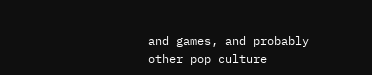and games, and probably other pop culture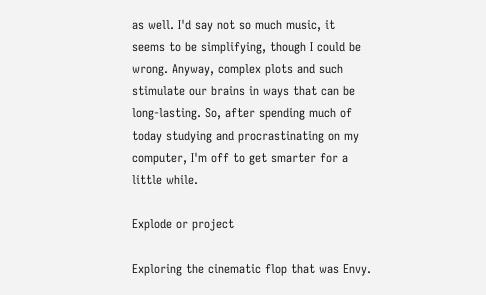as well. I'd say not so much music, it seems to be simplifying, though I could be wrong. Anyway, complex plots and such stimulate our brains in ways that can be long-lasting. So, after spending much of today studying and procrastinating on my computer, I'm off to get smarter for a little while.

Explode or project

Exploring the cinematic flop that was Envy.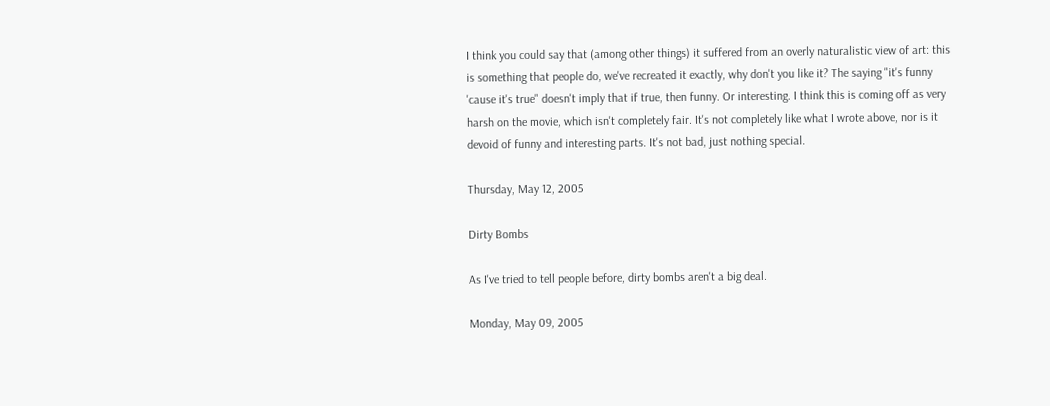I think you could say that (among other things) it suffered from an overly naturalistic view of art: this is something that people do, we've recreated it exactly, why don't you like it? The saying "it's funny 'cause it's true" doesn't imply that if true, then funny. Or interesting. I think this is coming off as very harsh on the movie, which isn't completely fair. It's not completely like what I wrote above, nor is it devoid of funny and interesting parts. It's not bad, just nothing special.

Thursday, May 12, 2005

Dirty Bombs

As I've tried to tell people before, dirty bombs aren't a big deal.

Monday, May 09, 2005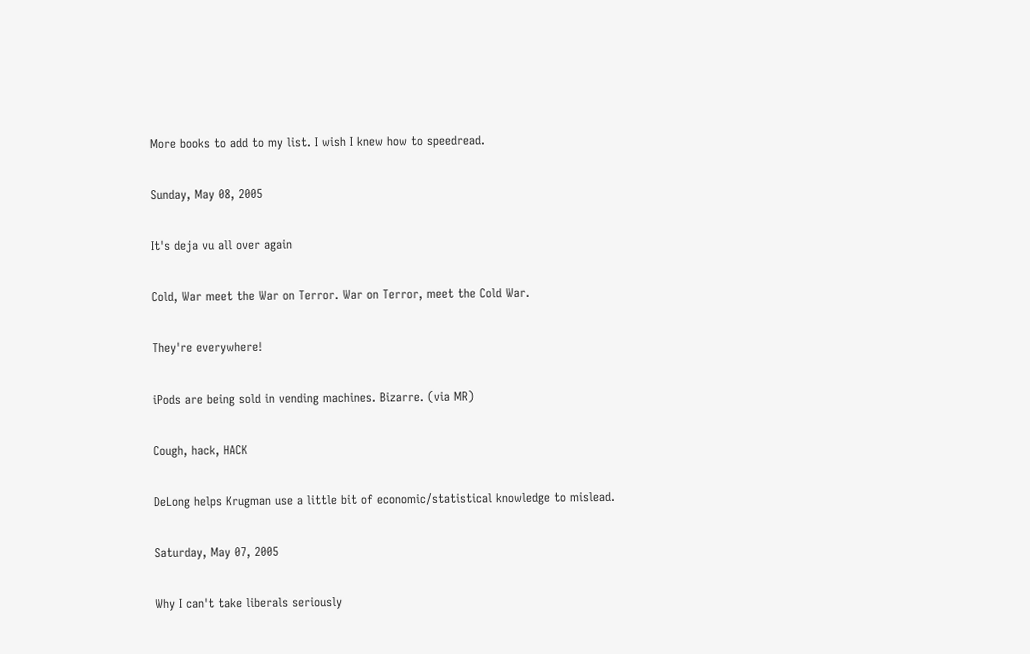More books to add to my list. I wish I knew how to speedread.

Sunday, May 08, 2005

It's deja vu all over again

Cold, War meet the War on Terror. War on Terror, meet the Cold War.

They're everywhere!

iPods are being sold in vending machines. Bizarre. (via MR)

Cough, hack, HACK

DeLong helps Krugman use a little bit of economic/statistical knowledge to mislead.

Saturday, May 07, 2005

Why I can't take liberals seriously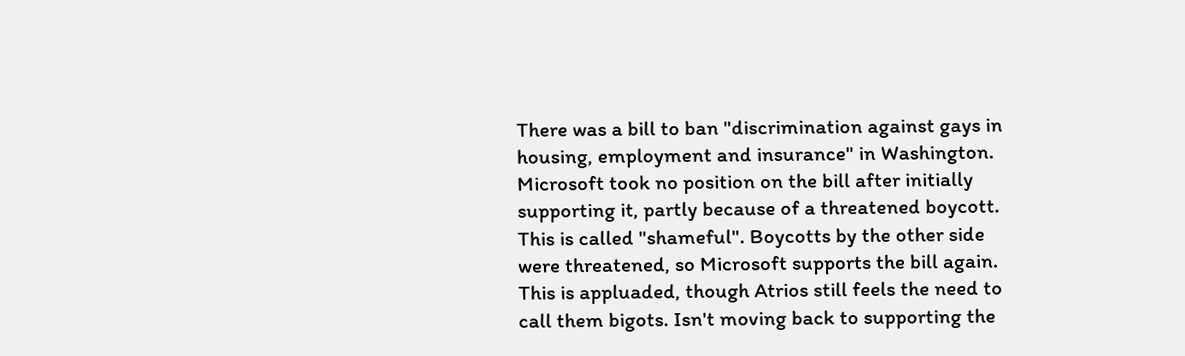There was a bill to ban "discrimination against gays in housing, employment and insurance" in Washington. Microsoft took no position on the bill after initially supporting it, partly because of a threatened boycott. This is called "shameful". Boycotts by the other side were threatened, so Microsoft supports the bill again. This is appluaded, though Atrios still feels the need to call them bigots. Isn't moving back to supporting the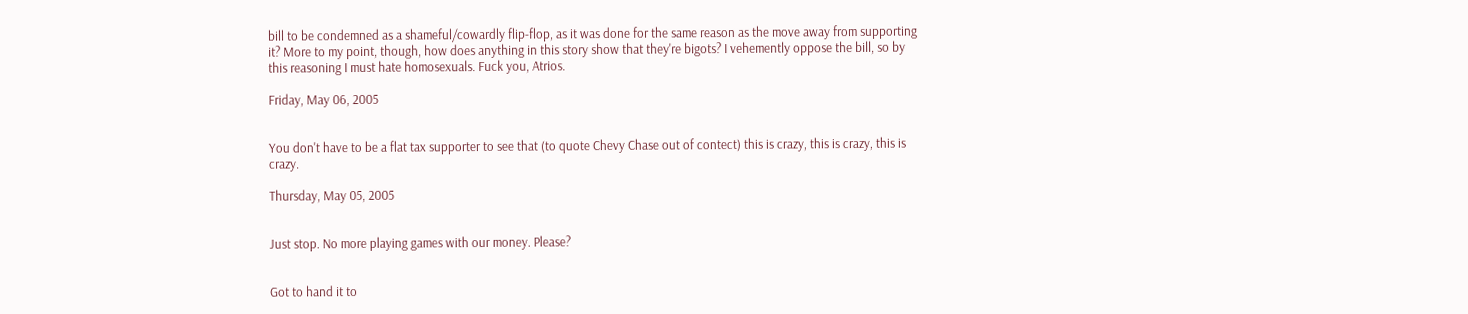bill to be condemned as a shameful/cowardly flip-flop, as it was done for the same reason as the move away from supporting it? More to my point, though, how does anything in this story show that they're bigots? I vehemently oppose the bill, so by this reasoning I must hate homosexuals. Fuck you, Atrios.

Friday, May 06, 2005


You don't have to be a flat tax supporter to see that (to quote Chevy Chase out of contect) this is crazy, this is crazy, this is crazy.

Thursday, May 05, 2005


Just stop. No more playing games with our money. Please?


Got to hand it to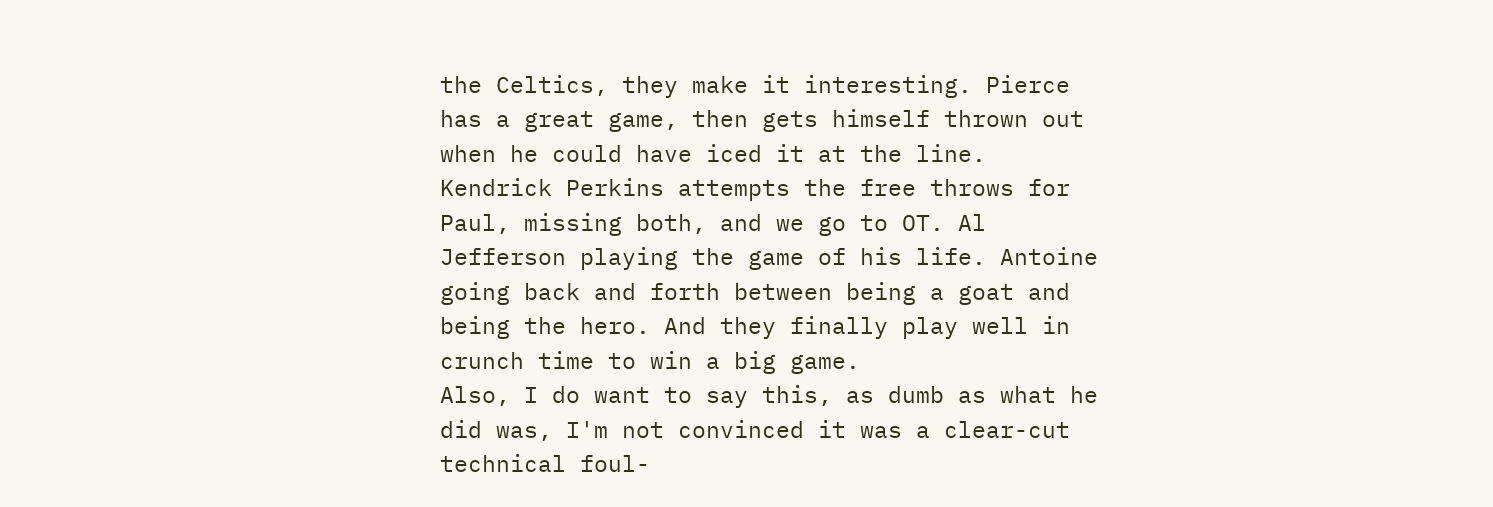the Celtics, they make it interesting. Pierce has a great game, then gets himself thrown out when he could have iced it at the line. Kendrick Perkins attempts the free throws for Paul, missing both, and we go to OT. Al Jefferson playing the game of his life. Antoine going back and forth between being a goat and being the hero. And they finally play well in crunch time to win a big game.
Also, I do want to say this, as dumb as what he did was, I'm not convinced it was a clear-cut technical foul-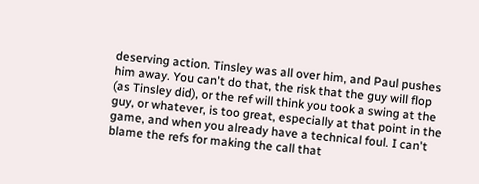deserving action. Tinsley was all over him, and Paul pushes him away. You can't do that, the risk that the guy will flop (as Tinsley did), or the ref will think you took a swing at the guy, or whatever, is too great, especially at that point in the game, and when you already have a technical foul. I can't blame the refs for making the call that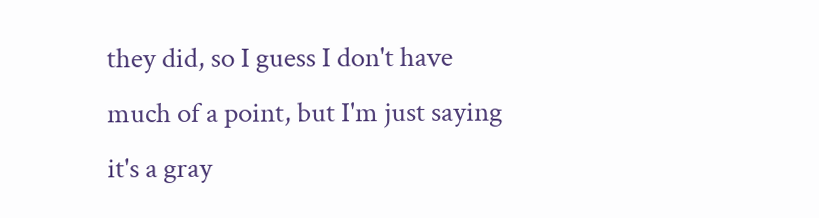they did, so I guess I don't have much of a point, but I'm just saying it's a gray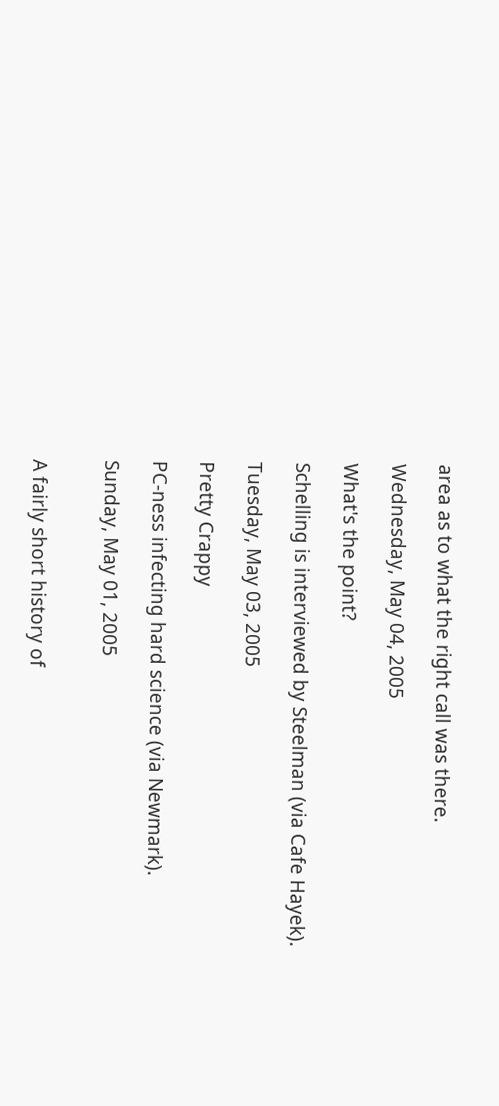area as to what the right call was there.

Wednesday, May 04, 2005

What's the point?

Schelling is interviewed by Steelman (via Cafe Hayek).

Tuesday, May 03, 2005

Pretty Crappy

PC-ness infecting hard science (via Newmark).

Sunday, May 01, 2005


A fairly short history of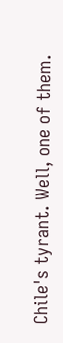Chile's tyrant. Well, one of them.